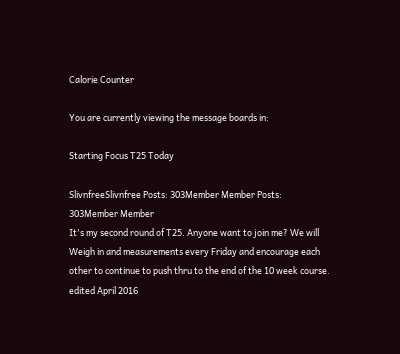Calorie Counter

You are currently viewing the message boards in:

Starting Focus T25 Today

SlivnfreeSlivnfree Posts: 303Member Member Posts: 303Member Member
It's my second round of T25. Anyone want to join me? We will Weigh in and measurements every Friday and encourage each other to continue to push thru to the end of the 10 week course.
edited April 2016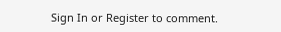Sign In or Register to comment.